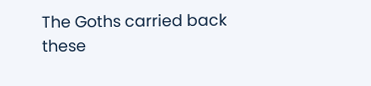The Goths carried back these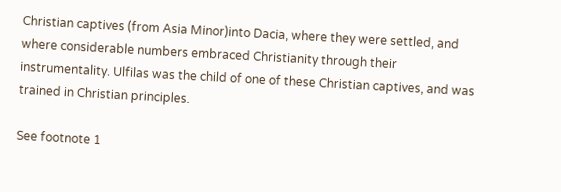Christian captives (from Asia Minor)into Dacia, where they were settled, and where considerable numbers embraced Christianity through their instrumentality. Ulfilas was the child of one of these Christian captives, and was trained in Christian principles.

See footnote 1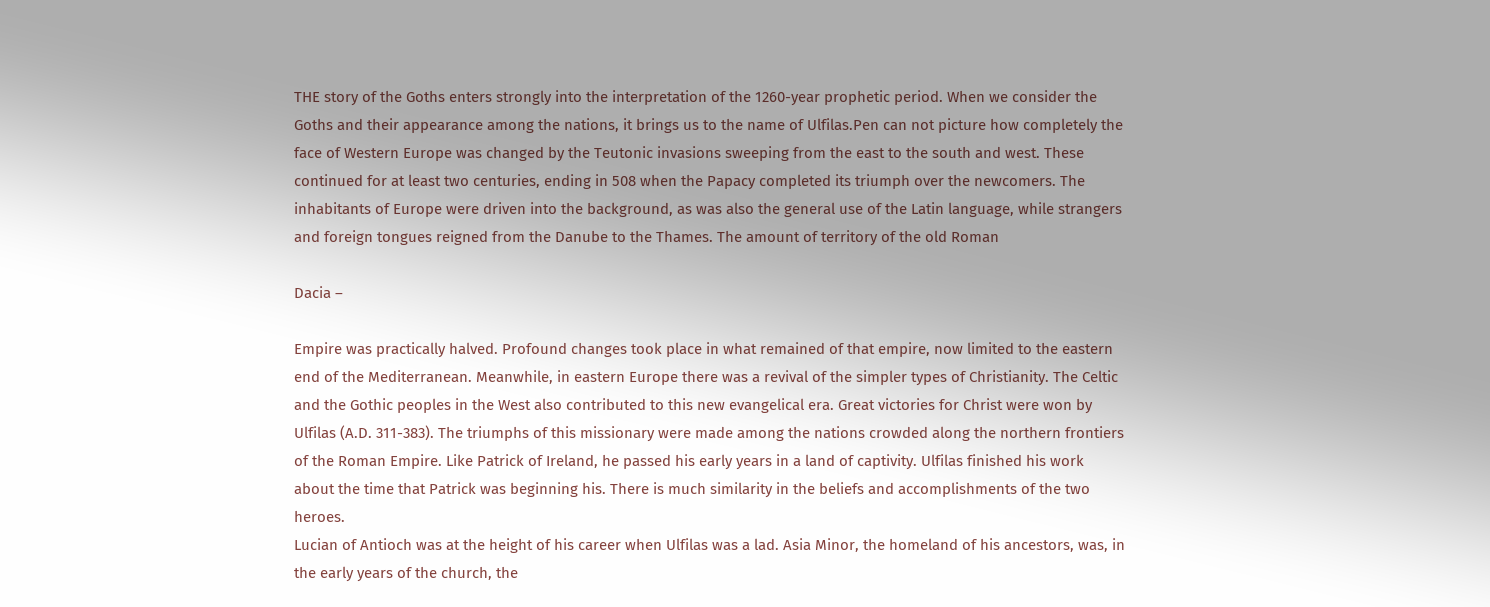THE story of the Goths enters strongly into the interpretation of the 1260-year prophetic period. When we consider the Goths and their appearance among the nations, it brings us to the name of Ulfilas.Pen can not picture how completely the face of Western Europe was changed by the Teutonic invasions sweeping from the east to the south and west. These continued for at least two centuries, ending in 508 when the Papacy completed its triumph over the newcomers. The inhabitants of Europe were driven into the background, as was also the general use of the Latin language, while strangers and foreign tongues reigned from the Danube to the Thames. The amount of territory of the old Roman

Dacia –

Empire was practically halved. Profound changes took place in what remained of that empire, now limited to the eastern end of the Mediterranean. Meanwhile, in eastern Europe there was a revival of the simpler types of Christianity. The Celtic and the Gothic peoples in the West also contributed to this new evangelical era. Great victories for Christ were won by Ulfilas (A.D. 311-383). The triumphs of this missionary were made among the nations crowded along the northern frontiers of the Roman Empire. Like Patrick of Ireland, he passed his early years in a land of captivity. Ulfilas finished his work about the time that Patrick was beginning his. There is much similarity in the beliefs and accomplishments of the two heroes.
Lucian of Antioch was at the height of his career when Ulfilas was a lad. Asia Minor, the homeland of his ancestors, was, in the early years of the church, the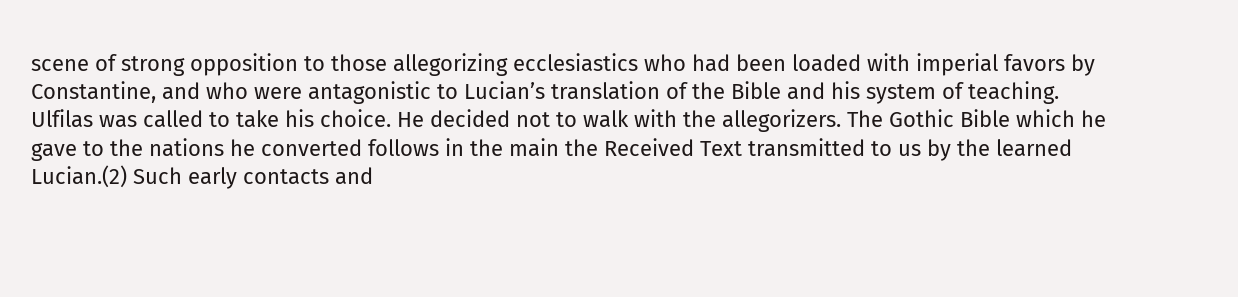scene of strong opposition to those allegorizing ecclesiastics who had been loaded with imperial favors by Constantine, and who were antagonistic to Lucian’s translation of the Bible and his system of teaching. Ulfilas was called to take his choice. He decided not to walk with the allegorizers. The Gothic Bible which he gave to the nations he converted follows in the main the Received Text transmitted to us by the learned Lucian.(2) Such early contacts and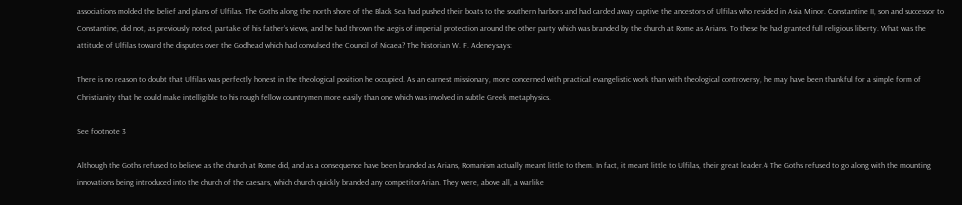associations molded the belief and plans of Ulfilas. The Goths along the north shore of the Black Sea had pushed their boats to the southern harbors and had carded away captive the ancestors of Ulfilas who resided in Asia Minor. Constantine II, son and successor to Constantine, did not, as previously noted, partake of his father’s views, and he had thrown the aegis of imperial protection around the other party which was branded by the church at Rome as Arians. To these he had granted full religious liberty. What was the attitude of Ulfilas toward the disputes over the Godhead which had convulsed the Council of Nicaea? The historian W. F. Adeneysays:

There is no reason to doubt that Ulfilas was perfectly honest in the theological position he occupied. As an earnest missionary, more concerned with practical evangelistic work than with theological controversy, he may have been thankful for a simple form of Christianity that he could make intelligible to his rough fellow countrymen more easily than one which was involved in subtle Greek metaphysics.

See footnote 3

Although the Goths refused to believe as the church at Rome did, and as a consequence have been branded as Arians, Romanism actually meant little to them. In fact, it meant little to Ulfilas, their great leader.4 The Goths refused to go along with the mounting innovations being introduced into the church of the caesars, which church quickly branded any competitorArian. They were, above all, a warlike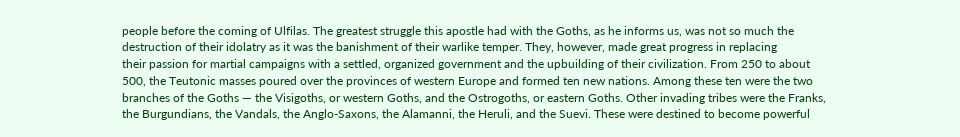people before the coming of Ulfilas. The greatest struggle this apostle had with the Goths, as he informs us, was not so much the destruction of their idolatry as it was the banishment of their warlike temper. They, however, made great progress in replacing
their passion for martial campaigns with a settled, organized government and the upbuilding of their civilization. From 250 to about 500, the Teutonic masses poured over the provinces of western Europe and formed ten new nations. Among these ten were the two branches of the Goths — the Visigoths, or western Goths, and the Ostrogoths, or eastern Goths. Other invading tribes were the Franks, the Burgundians, the Vandals, the Anglo-Saxons, the Alamanni, the Heruli, and the Suevi. These were destined to become powerful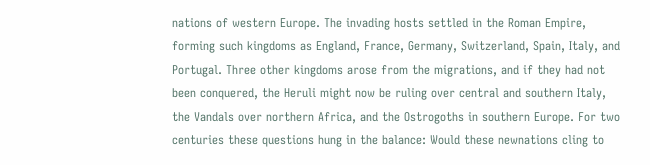nations of western Europe. The invading hosts settled in the Roman Empire, forming such kingdoms as England, France, Germany, Switzerland, Spain, Italy, and Portugal. Three other kingdoms arose from the migrations, and if they had not been conquered, the Heruli might now be ruling over central and southern Italy, the Vandals over northern Africa, and the Ostrogoths in southern Europe. For two centuries these questions hung in the balance: Would these newnations cling to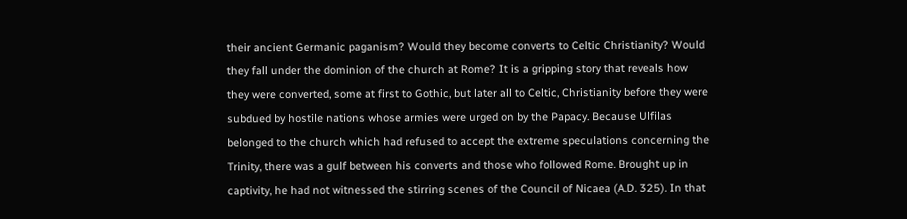their ancient Germanic paganism? Would they become converts to Celtic Christianity? Would they fall under the dominion of the church at Rome? It is a gripping story that reveals how they were converted, some at first to Gothic, but later all to Celtic, Christianity before they were subdued by hostile nations whose armies were urged on by the Papacy. Because Ulfilas belonged to the church which had refused to accept the extreme speculations concerning the Trinity, there was a gulf between his converts and those who followed Rome. Brought up in captivity, he had not witnessed the stirring scenes of the Council of Nicaea (A.D. 325). In that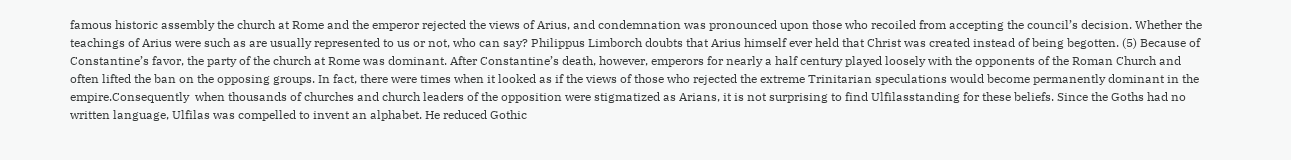famous historic assembly the church at Rome and the emperor rejected the views of Arius, and condemnation was pronounced upon those who recoiled from accepting the council’s decision. Whether the teachings of Arius were such as are usually represented to us or not, who can say? Philippus Limborch doubts that Arius himself ever held that Christ was created instead of being begotten. (5) Because of Constantine’s favor, the party of the church at Rome was dominant. After Constantine’s death, however, emperors for nearly a half century played loosely with the opponents of the Roman Church and often lifted the ban on the opposing groups. In fact, there were times when it looked as if the views of those who rejected the extreme Trinitarian speculations would become permanently dominant in the empire.Consequently  when thousands of churches and church leaders of the opposition were stigmatized as Arians, it is not surprising to find Ulfilasstanding for these beliefs. Since the Goths had no written language, Ulfilas was compelled to invent an alphabet. He reduced Gothic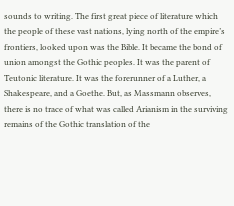sounds to writing. The first great piece of literature which the people of these vast nations, lying north of the empire’s frontiers, looked upon was the Bible. It became the bond of union amongst the Gothic peoples. It was the parent of Teutonic literature. It was the forerunner of a Luther, a Shakespeare, and a Goethe. But, as Massmann observes, there is no trace of what was called Arianism in the surviving remains of the Gothic translation of the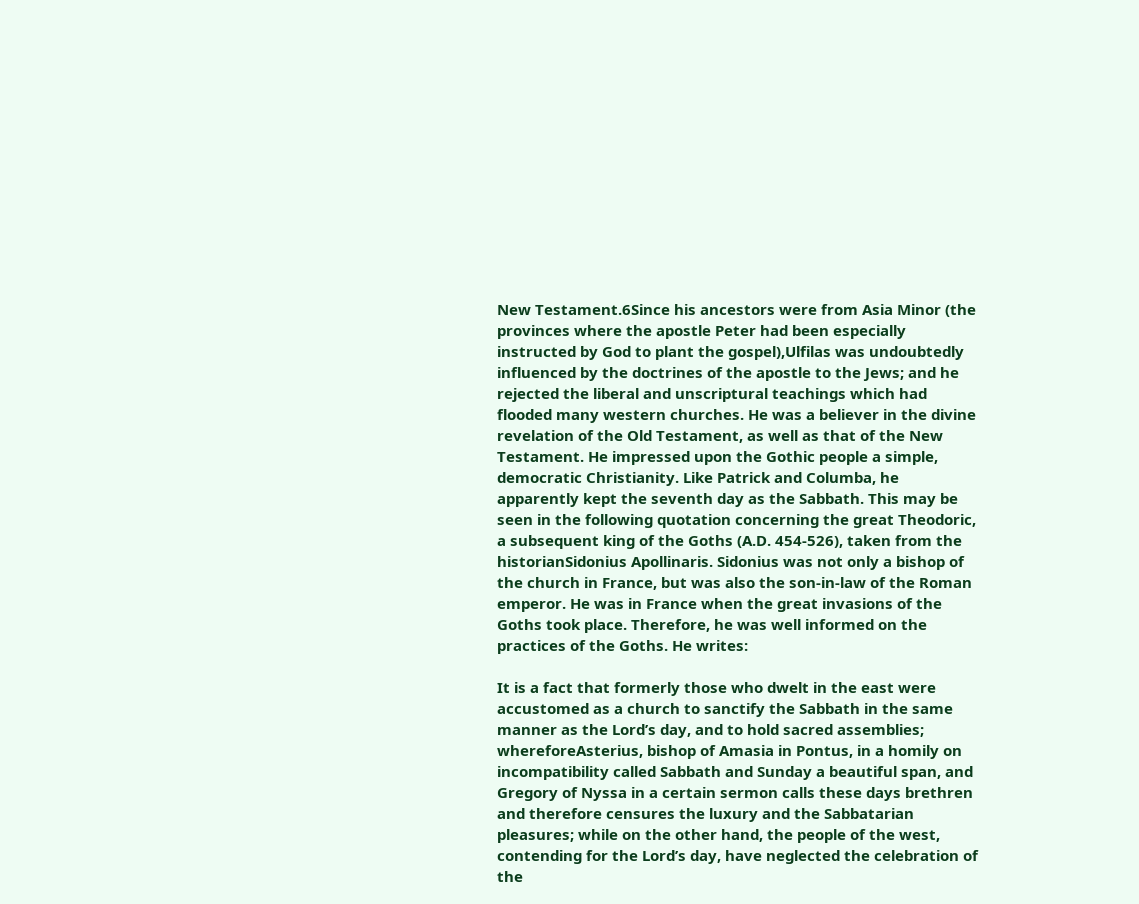New Testament.6Since his ancestors were from Asia Minor (the provinces where the apostle Peter had been especially instructed by God to plant the gospel),Ulfilas was undoubtedly influenced by the doctrines of the apostle to the Jews; and he rejected the liberal and unscriptural teachings which had flooded many western churches. He was a believer in the divine revelation of the Old Testament, as well as that of the New Testament. He impressed upon the Gothic people a simple, democratic Christianity. Like Patrick and Columba, he apparently kept the seventh day as the Sabbath. This may be seen in the following quotation concerning the great Theodoric, a subsequent king of the Goths (A.D. 454-526), taken from the historianSidonius Apollinaris. Sidonius was not only a bishop of the church in France, but was also the son-in-law of the Roman emperor. He was in France when the great invasions of the Goths took place. Therefore, he was well informed on the practices of the Goths. He writes:

It is a fact that formerly those who dwelt in the east were accustomed as a church to sanctify the Sabbath in the same manner as the Lord’s day, and to hold sacred assemblies; whereforeAsterius, bishop of Amasia in Pontus, in a homily on incompatibility called Sabbath and Sunday a beautiful span, and Gregory of Nyssa in a certain sermon calls these days brethren and therefore censures the luxury and the Sabbatarian pleasures; while on the other hand, the people of the west, contending for the Lord’s day, have neglected the celebration of the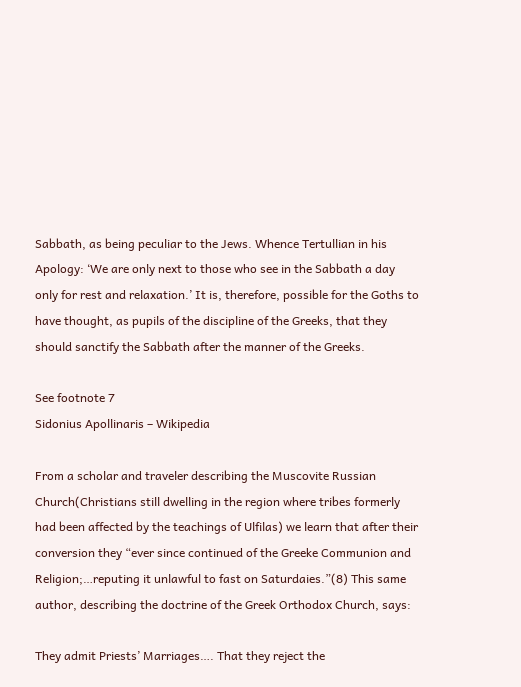Sabbath, as being peculiar to the Jews. Whence Tertullian in his Apology: ‘We are only next to those who see in the Sabbath a day only for rest and relaxation.’ It is, therefore, possible for the Goths to have thought, as pupils of the discipline of the Greeks, that they should sanctify the Sabbath after the manner of the Greeks.

See footnote 7
Sidonius Apollinaris – Wikipedia

From a scholar and traveler describing the Muscovite Russian Church(Christians still dwelling in the region where tribes formerly had been affected by the teachings of Ulfilas) we learn that after their conversion they “ever since continued of the Greeke Communion and Religion;…reputing it unlawful to fast on Saturdaies.”(8) This same author, describing the doctrine of the Greek Orthodox Church, says:

They admit Priests’ Marriages…. That they reject the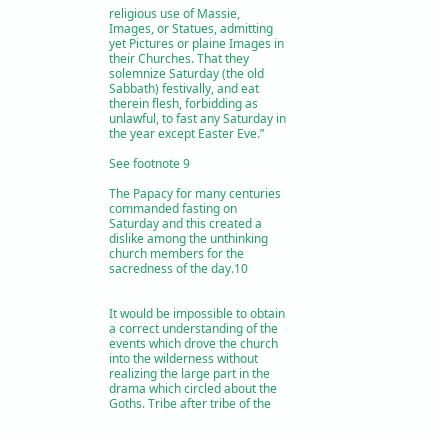religious use of Massie, Images, or Statues, admitting yet Pictures or plaine Images in their Churches. That they solemnize Saturday (the old Sabbath) festivally, and eat therein flesh, forbidding as unlawful, to fast any Saturday in the year except Easter Eve.”

See footnote 9

The Papacy for many centuries commanded fasting on Saturday and this created a dislike among the unthinking church members for the sacredness of the day.10


It would be impossible to obtain a correct understanding of the events which drove the church into the wilderness without realizing the large part in the drama which circled about the Goths. Tribe after tribe of the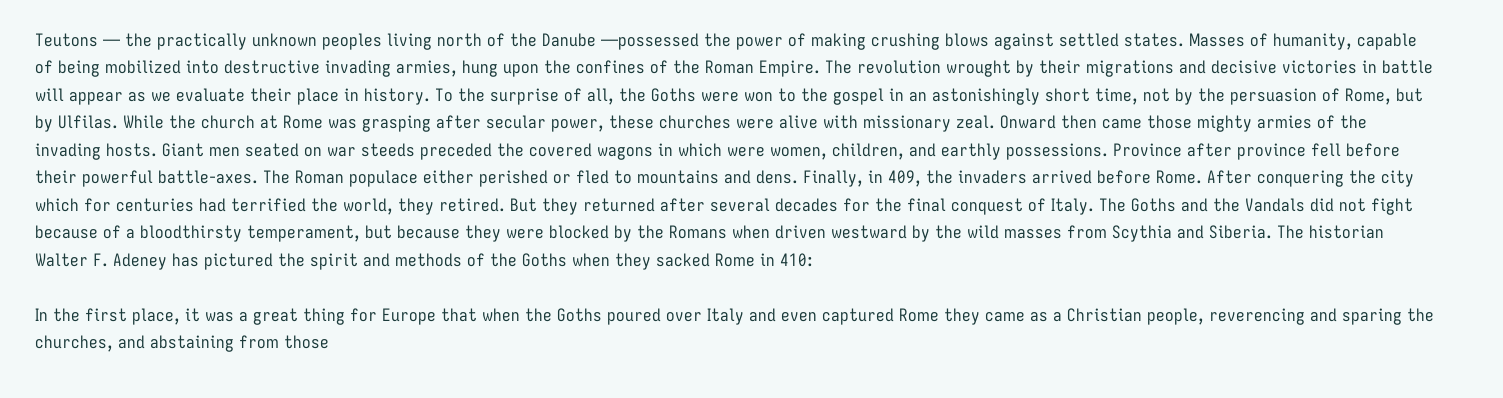Teutons — the practically unknown peoples living north of the Danube —possessed the power of making crushing blows against settled states. Masses of humanity, capable of being mobilized into destructive invading armies, hung upon the confines of the Roman Empire. The revolution wrought by their migrations and decisive victories in battle will appear as we evaluate their place in history. To the surprise of all, the Goths were won to the gospel in an astonishingly short time, not by the persuasion of Rome, but by Ulfilas. While the church at Rome was grasping after secular power, these churches were alive with missionary zeal. Onward then came those mighty armies of the invading hosts. Giant men seated on war steeds preceded the covered wagons in which were women, children, and earthly possessions. Province after province fell before their powerful battle-axes. The Roman populace either perished or fled to mountains and dens. Finally, in 409, the invaders arrived before Rome. After conquering the city which for centuries had terrified the world, they retired. But they returned after several decades for the final conquest of Italy. The Goths and the Vandals did not fight because of a bloodthirsty temperament, but because they were blocked by the Romans when driven westward by the wild masses from Scythia and Siberia. The historian Walter F. Adeney has pictured the spirit and methods of the Goths when they sacked Rome in 410:

In the first place, it was a great thing for Europe that when the Goths poured over Italy and even captured Rome they came as a Christian people, reverencing and sparing the churches, and abstaining from those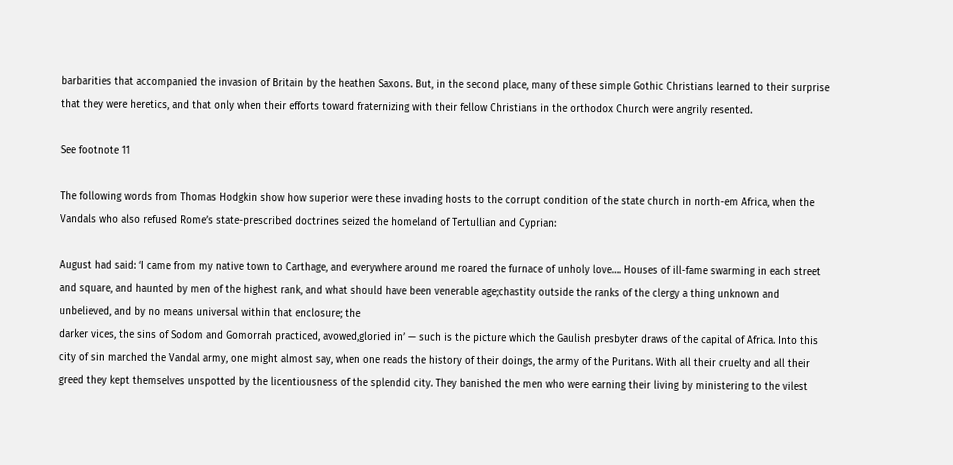barbarities that accompanied the invasion of Britain by the heathen Saxons. But, in the second place, many of these simple Gothic Christians learned to their surprise that they were heretics, and that only when their efforts toward fraternizing with their fellow Christians in the orthodox Church were angrily resented.

See footnote 11

The following words from Thomas Hodgkin show how superior were these invading hosts to the corrupt condition of the state church in north-em Africa, when the Vandals who also refused Rome’s state-prescribed doctrines seized the homeland of Tertullian and Cyprian:

August had said: ‘I came from my native town to Carthage, and everywhere around me roared the furnace of unholy love…. Houses of ill-fame swarming in each street and square, and haunted by men of the highest rank, and what should have been venerable age;chastity outside the ranks of the clergy a thing unknown and unbelieved, and by no means universal within that enclosure; the
darker vices, the sins of Sodom and Gomorrah practiced, avowed,gloried in’ — such is the picture which the Gaulish presbyter draws of the capital of Africa. Into this city of sin marched the Vandal army, one might almost say, when one reads the history of their doings, the army of the Puritans. With all their cruelty and all their greed they kept themselves unspotted by the licentiousness of the splendid city. They banished the men who were earning their living by ministering to the vilest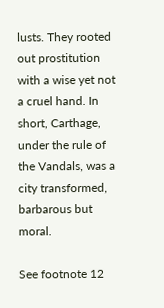lusts. They rooted out prostitution with a wise yet not a cruel hand. In short, Carthage, under the rule of the Vandals, was a city transformed, barbarous but moral.

See footnote 12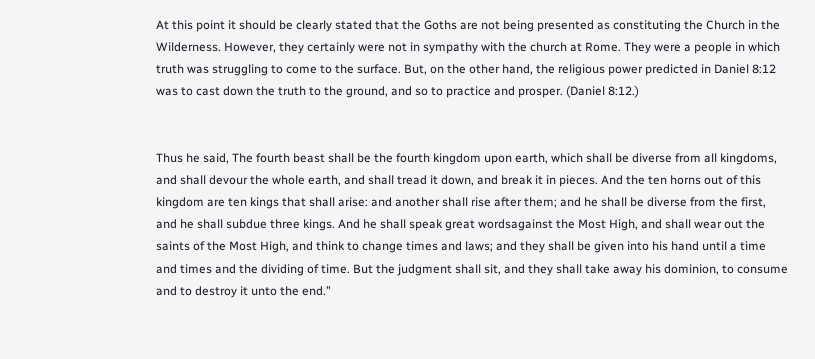At this point it should be clearly stated that the Goths are not being presented as constituting the Church in the Wilderness. However, they certainly were not in sympathy with the church at Rome. They were a people in which truth was struggling to come to the surface. But, on the other hand, the religious power predicted in Daniel 8:12 was to cast down the truth to the ground, and so to practice and prosper. (Daniel 8:12.)


Thus he said, The fourth beast shall be the fourth kingdom upon earth, which shall be diverse from all kingdoms, and shall devour the whole earth, and shall tread it down, and break it in pieces. And the ten horns out of this kingdom are ten kings that shall arise: and another shall rise after them; and he shall be diverse from the first, and he shall subdue three kings. And he shall speak great wordsagainst the Most High, and shall wear out the saints of the Most High, and think to change times and laws; and they shall be given into his hand until a time and times and the dividing of time. But the judgment shall sit, and they shall take away his dominion, to consume and to destroy it unto the end.”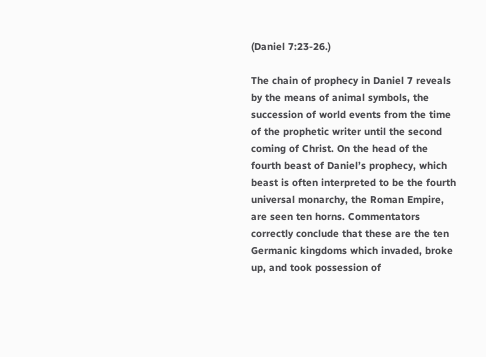(Daniel 7:23-26.)

The chain of prophecy in Daniel 7 reveals by the means of animal symbols, the succession of world events from the time of the prophetic writer until the second coming of Christ. On the head of the fourth beast of Daniel’s prophecy, which beast is often interpreted to be the fourth universal monarchy, the Roman Empire, are seen ten horns. Commentators correctly conclude that these are the ten Germanic kingdoms which invaded, broke up, and took possession of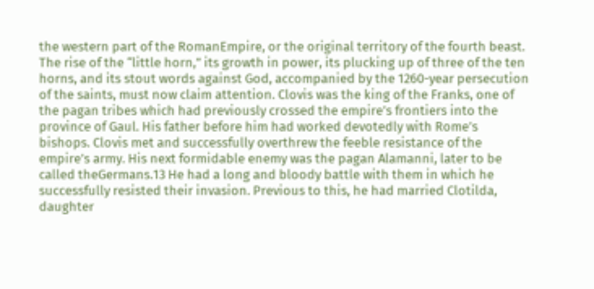the western part of the RomanEmpire, or the original territory of the fourth beast. The rise of the “little horn,” its growth in power, its plucking up of three of the ten horns, and its stout words against God, accompanied by the 1260-year persecution of the saints, must now claim attention. Clovis was the king of the Franks, one of the pagan tribes which had previously crossed the empire’s frontiers into the province of Gaul. His father before him had worked devotedly with Rome’s bishops. Clovis met and successfully overthrew the feeble resistance of the empire’s army. His next formidable enemy was the pagan Alamanni, later to be called theGermans.13 He had a long and bloody battle with them in which he successfully resisted their invasion. Previous to this, he had married Clotilda, daughter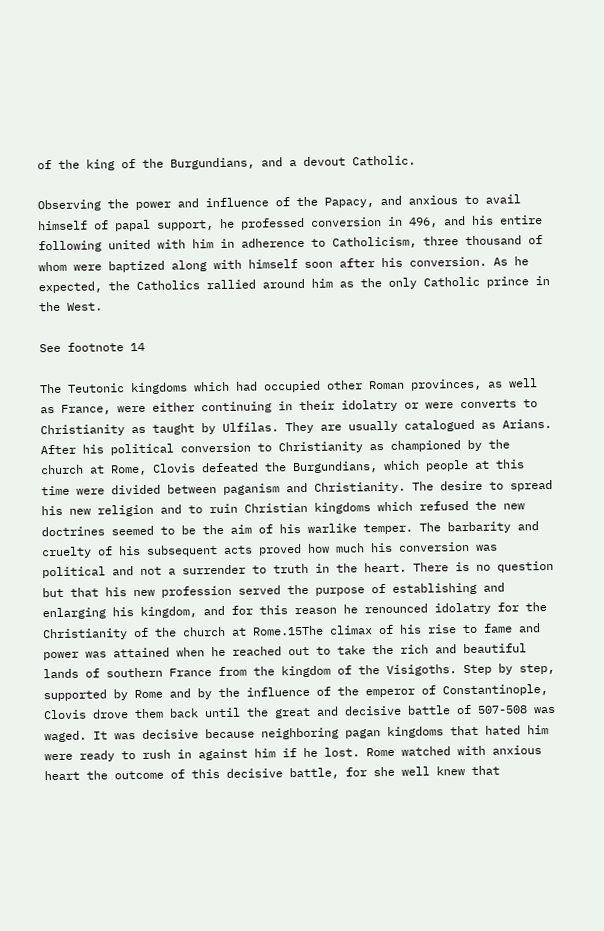of the king of the Burgundians, and a devout Catholic.

Observing the power and influence of the Papacy, and anxious to avail himself of papal support, he professed conversion in 496, and his entire following united with him in adherence to Catholicism, three thousand of whom were baptized along with himself soon after his conversion. As he expected, the Catholics rallied around him as the only Catholic prince in the West.

See footnote 14

The Teutonic kingdoms which had occupied other Roman provinces, as well as France, were either continuing in their idolatry or were converts to Christianity as taught by Ulfilas. They are usually catalogued as Arians. After his political conversion to Christianity as championed by the church at Rome, Clovis defeated the Burgundians, which people at this time were divided between paganism and Christianity. The desire to spread his new religion and to ruin Christian kingdoms which refused the new doctrines seemed to be the aim of his warlike temper. The barbarity and cruelty of his subsequent acts proved how much his conversion was political and not a surrender to truth in the heart. There is no question but that his new profession served the purpose of establishing and enlarging his kingdom, and for this reason he renounced idolatry for the Christianity of the church at Rome.15The climax of his rise to fame and power was attained when he reached out to take the rich and beautiful lands of southern France from the kingdom of the Visigoths. Step by step, supported by Rome and by the influence of the emperor of Constantinople, Clovis drove them back until the great and decisive battle of 507-508 was waged. It was decisive because neighboring pagan kingdoms that hated him were ready to rush in against him if he lost. Rome watched with anxious heart the outcome of this decisive battle, for she well knew that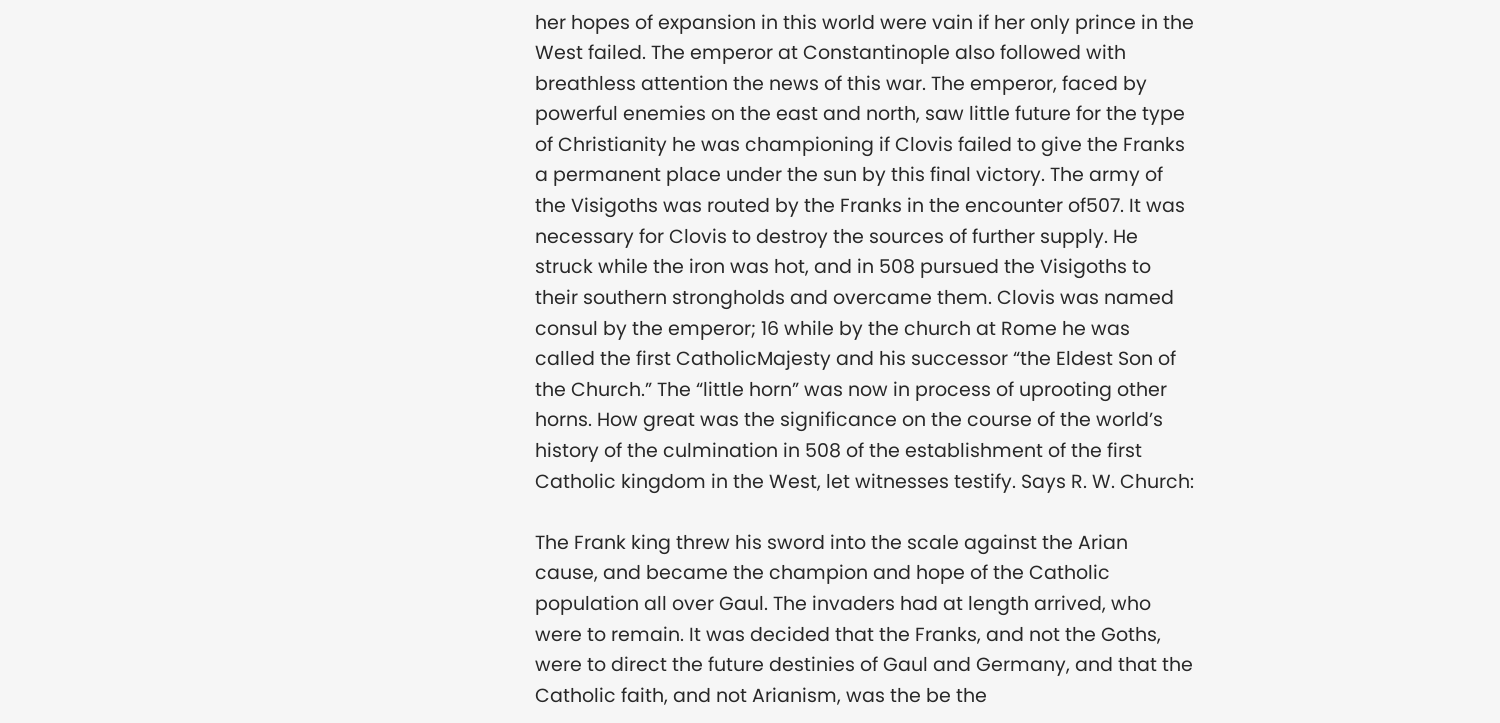her hopes of expansion in this world were vain if her only prince in the West failed. The emperor at Constantinople also followed with breathless attention the news of this war. The emperor, faced by powerful enemies on the east and north, saw little future for the type of Christianity he was championing if Clovis failed to give the Franks a permanent place under the sun by this final victory. The army of the Visigoths was routed by the Franks in the encounter of507. It was necessary for Clovis to destroy the sources of further supply. He struck while the iron was hot, and in 508 pursued the Visigoths to their southern strongholds and overcame them. Clovis was named consul by the emperor; 16 while by the church at Rome he was called the first CatholicMajesty and his successor “the Eldest Son of the Church.” The “little horn” was now in process of uprooting other horns. How great was the significance on the course of the world’s history of the culmination in 508 of the establishment of the first Catholic kingdom in the West, let witnesses testify. Says R. W. Church:

The Frank king threw his sword into the scale against the Arian cause, and became the champion and hope of the Catholic population all over Gaul. The invaders had at length arrived, who were to remain. It was decided that the Franks, and not the Goths, were to direct the future destinies of Gaul and Germany, and that the Catholic faith, and not Arianism, was the be the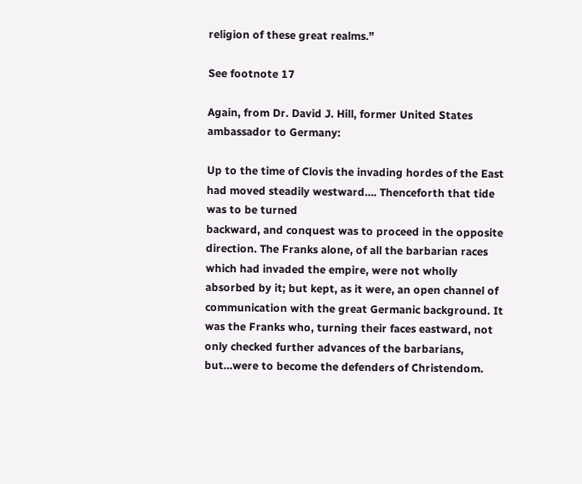religion of these great realms.”

See footnote 17

Again, from Dr. David J. Hill, former United States ambassador to Germany:

Up to the time of Clovis the invading hordes of the East had moved steadily westward…. Thenceforth that tide was to be turned
backward, and conquest was to proceed in the opposite direction. The Franks alone, of all the barbarian races which had invaded the empire, were not wholly absorbed by it; but kept, as it were, an open channel of communication with the great Germanic background. It was the Franks who, turning their faces eastward, not only checked further advances of the barbarians, but…were to become the defenders of Christendom.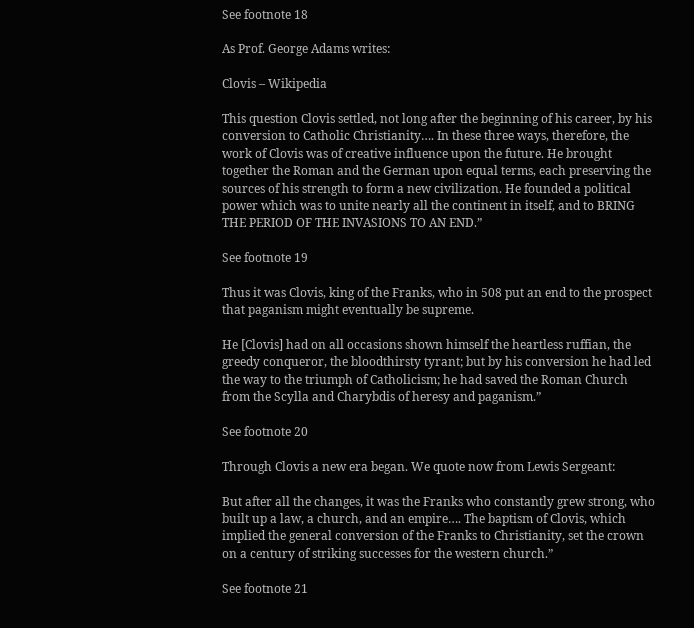See footnote 18

As Prof. George Adams writes:

Clovis – Wikipedia

This question Clovis settled, not long after the beginning of his career, by his conversion to Catholic Christianity…. In these three ways, therefore, the work of Clovis was of creative influence upon the future. He brought together the Roman and the German upon equal terms, each preserving the sources of his strength to form a new civilization. He founded a political power which was to unite nearly all the continent in itself, and to BRING THE PERIOD OF THE INVASIONS TO AN END.”

See footnote 19

Thus it was Clovis, king of the Franks, who in 508 put an end to the prospect that paganism might eventually be supreme.

He [Clovis] had on all occasions shown himself the heartless ruffian, the greedy conqueror, the bloodthirsty tyrant; but by his conversion he had led the way to the triumph of Catholicism; he had saved the Roman Church from the Scylla and Charybdis of heresy and paganism.”

See footnote 20

Through Clovis a new era began. We quote now from Lewis Sergeant:

But after all the changes, it was the Franks who constantly grew strong, who built up a law, a church, and an empire…. The baptism of Clovis, which implied the general conversion of the Franks to Christianity, set the crown on a century of striking successes for the western church.”

See footnote 21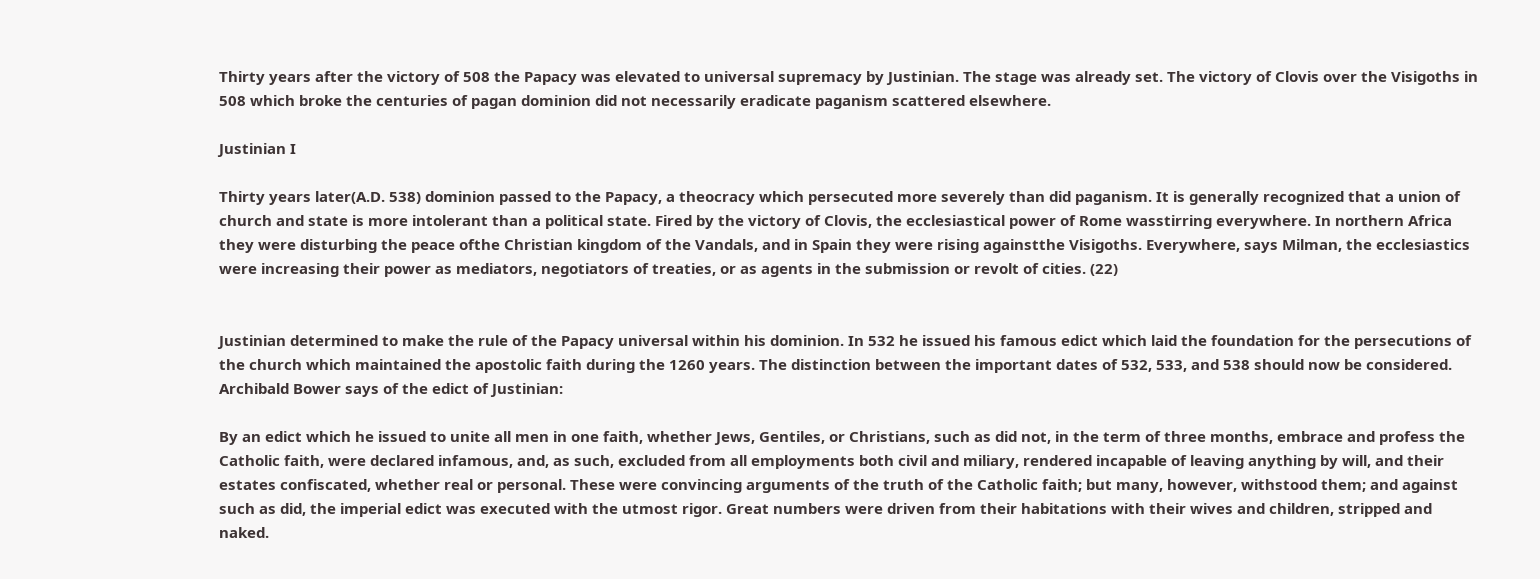Thirty years after the victory of 508 the Papacy was elevated to universal supremacy by Justinian. The stage was already set. The victory of Clovis over the Visigoths in 508 which broke the centuries of pagan dominion did not necessarily eradicate paganism scattered elsewhere.

Justinian I

Thirty years later(A.D. 538) dominion passed to the Papacy, a theocracy which persecuted more severely than did paganism. It is generally recognized that a union of church and state is more intolerant than a political state. Fired by the victory of Clovis, the ecclesiastical power of Rome wasstirring everywhere. In northern Africa they were disturbing the peace ofthe Christian kingdom of the Vandals, and in Spain they were rising againstthe Visigoths. Everywhere, says Milman, the ecclesiastics were increasing their power as mediators, negotiators of treaties, or as agents in the submission or revolt of cities. (22)


Justinian determined to make the rule of the Papacy universal within his dominion. In 532 he issued his famous edict which laid the foundation for the persecutions of the church which maintained the apostolic faith during the 1260 years. The distinction between the important dates of 532, 533, and 538 should now be considered. Archibald Bower says of the edict of Justinian:

By an edict which he issued to unite all men in one faith, whether Jews, Gentiles, or Christians, such as did not, in the term of three months, embrace and profess the Catholic faith, were declared infamous, and, as such, excluded from all employments both civil and miliary, rendered incapable of leaving anything by will, and their estates confiscated, whether real or personal. These were convincing arguments of the truth of the Catholic faith; but many, however, withstood them; and against such as did, the imperial edict was executed with the utmost rigor. Great numbers were driven from their habitations with their wives and children, stripped and naked.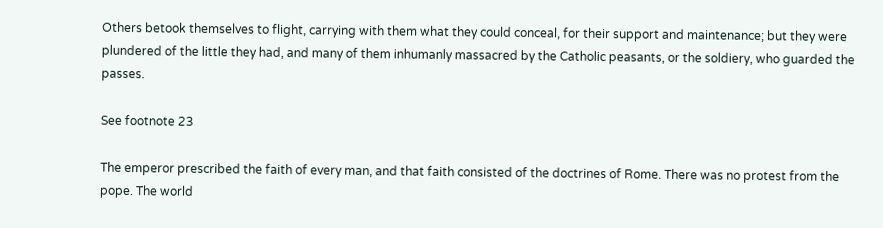Others betook themselves to flight, carrying with them what they could conceal, for their support and maintenance; but they were plundered of the little they had, and many of them inhumanly massacred by the Catholic peasants, or the soldiery, who guarded the passes.

See footnote 23

The emperor prescribed the faith of every man, and that faith consisted of the doctrines of Rome. There was no protest from the pope. The world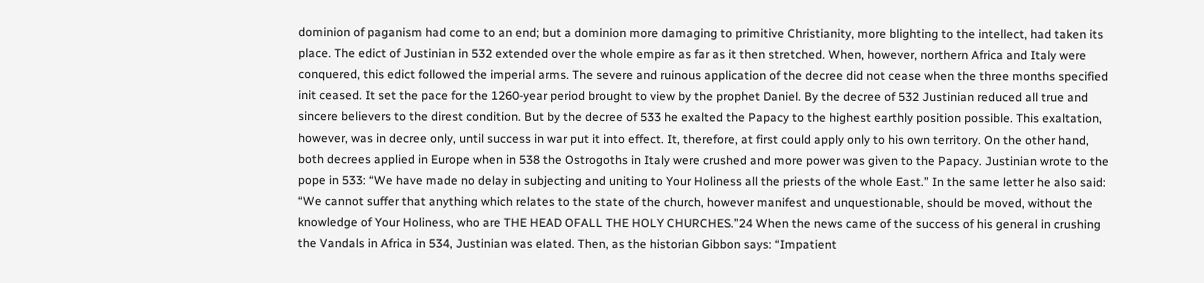dominion of paganism had come to an end; but a dominion more damaging to primitive Christianity, more blighting to the intellect, had taken its place. The edict of Justinian in 532 extended over the whole empire as far as it then stretched. When, however, northern Africa and Italy were conquered, this edict followed the imperial arms. The severe and ruinous application of the decree did not cease when the three months specified init ceased. It set the pace for the 1260-year period brought to view by the prophet Daniel. By the decree of 532 Justinian reduced all true and sincere believers to the direst condition. But by the decree of 533 he exalted the Papacy to the highest earthly position possible. This exaltation, however, was in decree only, until success in war put it into effect. It, therefore, at first could apply only to his own territory. On the other hand, both decrees applied in Europe when in 538 the Ostrogoths in Italy were crushed and more power was given to the Papacy. Justinian wrote to the pope in 533: “We have made no delay in subjecting and uniting to Your Holiness all the priests of the whole East.” In the same letter he also said: “We cannot suffer that anything which relates to the state of the church, however manifest and unquestionable, should be moved, without the knowledge of Your Holiness, who are THE HEAD OFALL THE HOLY CHURCHES.”24 When the news came of the success of his general in crushing the Vandals in Africa in 534, Justinian was elated. Then, as the historian Gibbon says: “Impatient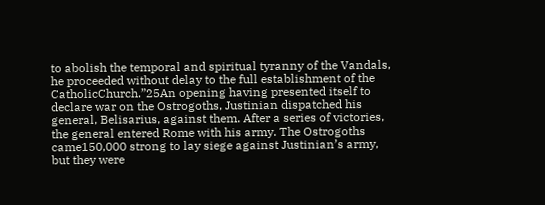to abolish the temporal and spiritual tyranny of the Vandals, he proceeded without delay to the full establishment of the CatholicChurch.”25An opening having presented itself to declare war on the Ostrogoths, Justinian dispatched his general, Belisarius, against them. After a series of victories, the general entered Rome with his army. The Ostrogoths came150,000 strong to lay siege against Justinian’s army, but they were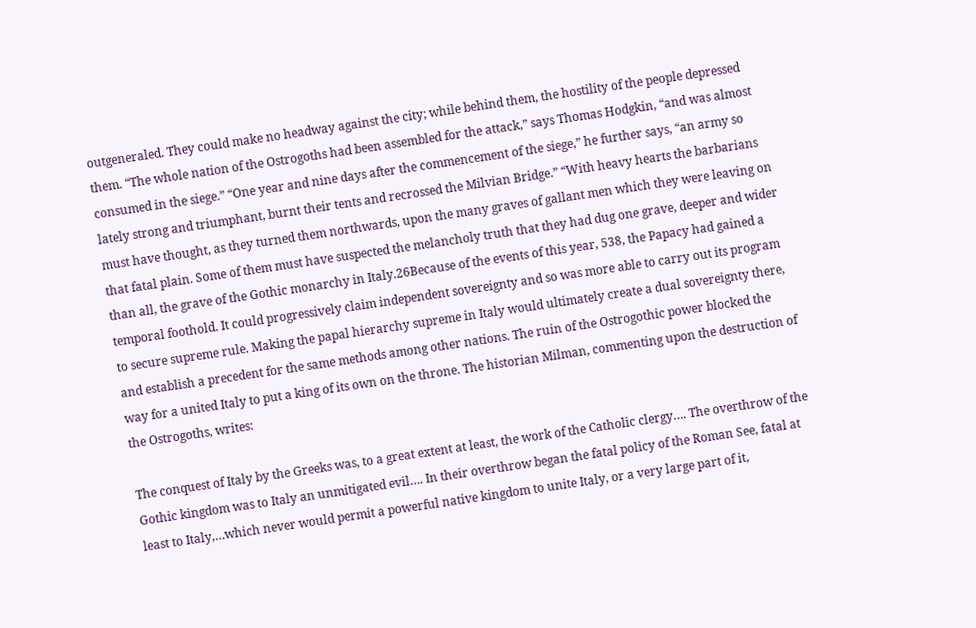outgeneraled. They could make no headway against the city; while behind them, the hostility of the people depressed them. “The whole nation of the Ostrogoths had been assembled for the attack,” says Thomas Hodgkin, “and was almost consumed in the siege.” “One year and nine days after the commencement of the siege,” he further says, “an army so lately strong and triumphant, burnt their tents and recrossed the Milvian Bridge.” “With heavy hearts the barbarians must have thought, as they turned them northwards, upon the many graves of gallant men which they were leaving on that fatal plain. Some of them must have suspected the melancholy truth that they had dug one grave, deeper and wider than all, the grave of the Gothic monarchy in Italy.26Because of the events of this year, 538, the Papacy had gained a temporal foothold. It could progressively claim independent sovereignty and so was more able to carry out its program to secure supreme rule. Making the papal hierarchy supreme in Italy would ultimately create a dual sovereignty there, and establish a precedent for the same methods among other nations. The ruin of the Ostrogothic power blocked the way for a united Italy to put a king of its own on the throne. The historian Milman, commenting upon the destruction of the Ostrogoths, writes:

The conquest of Italy by the Greeks was, to a great extent at least, the work of the Catholic clergy…. The overthrow of the Gothic kingdom was to Italy an unmitigated evil…. In their overthrow began the fatal policy of the Roman See, fatal at least to Italy,…which never would permit a powerful native kingdom to unite Italy, or a very large part of it,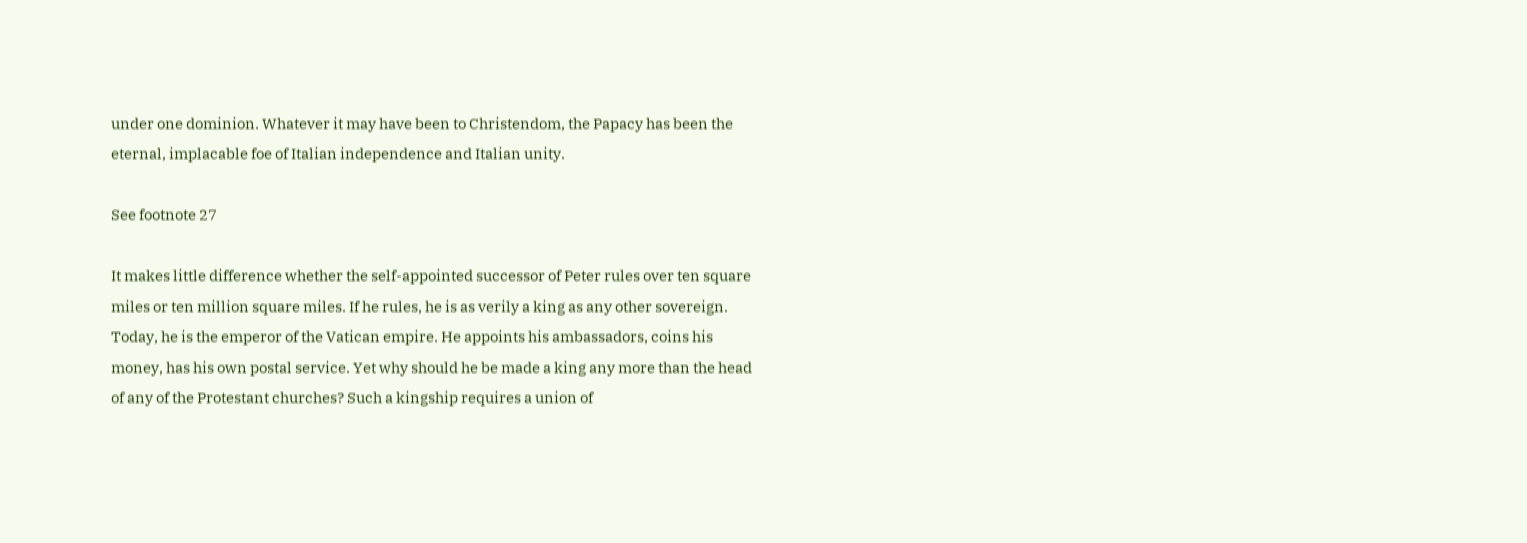under one dominion. Whatever it may have been to Christendom, the Papacy has been the eternal, implacable foe of Italian independence and Italian unity.

See footnote 27

It makes little difference whether the self-appointed successor of Peter rules over ten square miles or ten million square miles. If he rules, he is as verily a king as any other sovereign. Today, he is the emperor of the Vatican empire. He appoints his ambassadors, coins his money, has his own postal service. Yet why should he be made a king any more than the head of any of the Protestant churches? Such a kingship requires a union of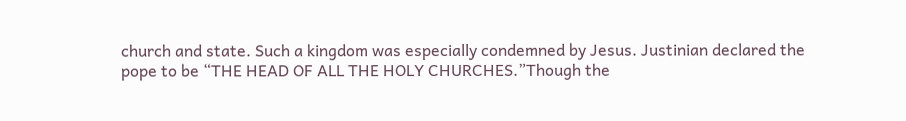church and state. Such a kingdom was especially condemned by Jesus. Justinian declared the pope to be “THE HEAD OF ALL THE HOLY CHURCHES.”Though the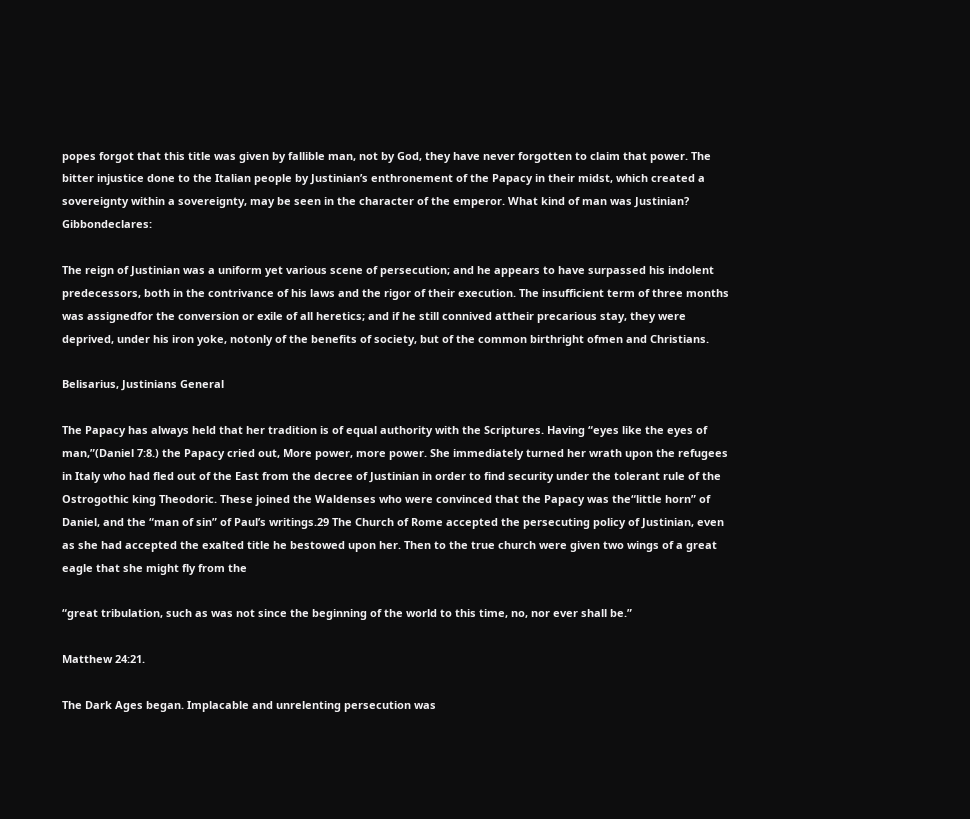popes forgot that this title was given by fallible man, not by God, they have never forgotten to claim that power. The bitter injustice done to the Italian people by Justinian’s enthronement of the Papacy in their midst, which created a sovereignty within a sovereignty, may be seen in the character of the emperor. What kind of man was Justinian? Gibbondeclares:

The reign of Justinian was a uniform yet various scene of persecution; and he appears to have surpassed his indolent predecessors, both in the contrivance of his laws and the rigor of their execution. The insufficient term of three months was assignedfor the conversion or exile of all heretics; and if he still connived attheir precarious stay, they were deprived, under his iron yoke, notonly of the benefits of society, but of the common birthright ofmen and Christians.

Belisarius, Justinians General

The Papacy has always held that her tradition is of equal authority with the Scriptures. Having “eyes like the eyes of man,”(Daniel 7:8.) the Papacy cried out, More power, more power. She immediately turned her wrath upon the refugees in Italy who had fled out of the East from the decree of Justinian in order to find security under the tolerant rule of the Ostrogothic king Theodoric. These joined the Waldenses who were convinced that the Papacy was the“little horn” of Daniel, and the “man of sin” of Paul’s writings.29 The Church of Rome accepted the persecuting policy of Justinian, even as she had accepted the exalted title he bestowed upon her. Then to the true church were given two wings of a great eagle that she might fly from the

“great tribulation, such as was not since the beginning of the world to this time, no, nor ever shall be.”

Matthew 24:21.

The Dark Ages began. Implacable and unrelenting persecution was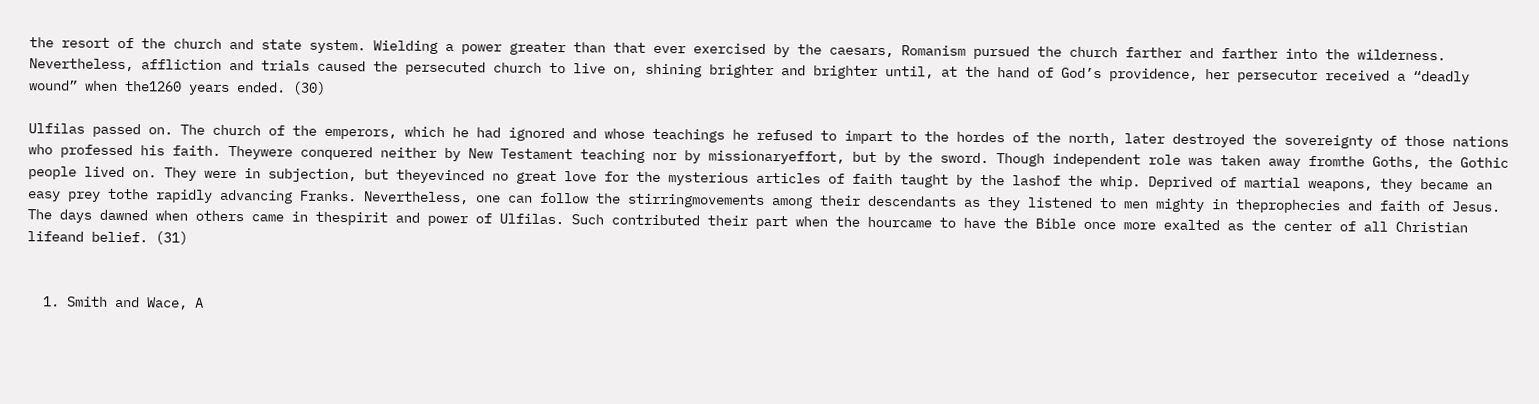the resort of the church and state system. Wielding a power greater than that ever exercised by the caesars, Romanism pursued the church farther and farther into the wilderness. Nevertheless, affliction and trials caused the persecuted church to live on, shining brighter and brighter until, at the hand of God’s providence, her persecutor received a “deadly wound” when the1260 years ended. (30)

Ulfilas passed on. The church of the emperors, which he had ignored and whose teachings he refused to impart to the hordes of the north, later destroyed the sovereignty of those nations who professed his faith. Theywere conquered neither by New Testament teaching nor by missionaryeffort, but by the sword. Though independent role was taken away fromthe Goths, the Gothic people lived on. They were in subjection, but theyevinced no great love for the mysterious articles of faith taught by the lashof the whip. Deprived of martial weapons, they became an easy prey tothe rapidly advancing Franks. Nevertheless, one can follow the stirringmovements among their descendants as they listened to men mighty in theprophecies and faith of Jesus. The days dawned when others came in thespirit and power of Ulfilas. Such contributed their part when the hourcame to have the Bible once more exalted as the center of all Christian lifeand belief. (31)


  1. Smith and Wace, A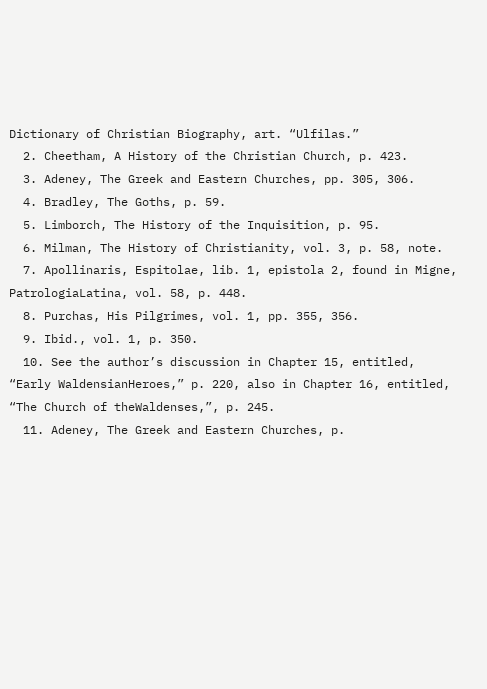Dictionary of Christian Biography, art. “Ulfilas.”
  2. Cheetham, A History of the Christian Church, p. 423.
  3. Adeney, The Greek and Eastern Churches, pp. 305, 306.
  4. Bradley, The Goths, p. 59.
  5. Limborch, The History of the Inquisition, p. 95.
  6. Milman, The History of Christianity, vol. 3, p. 58, note.
  7. Apollinaris, Espitolae, lib. 1, epistola 2, found in Migne, PatrologiaLatina, vol. 58, p. 448.
  8. Purchas, His Pilgrimes, vol. 1, pp. 355, 356.
  9. Ibid., vol. 1, p. 350.
  10. See the author’s discussion in Chapter 15, entitled, “Early WaldensianHeroes,” p. 220, also in Chapter 16, entitled, “The Church of theWaldenses,”, p. 245.
  11. Adeney, The Greek and Eastern Churches, p.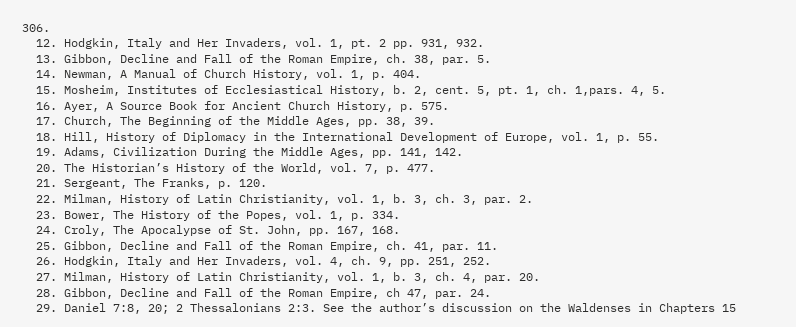306.
  12. Hodgkin, Italy and Her Invaders, vol. 1, pt. 2 pp. 931, 932.
  13. Gibbon, Decline and Fall of the Roman Empire, ch. 38, par. 5.
  14. Newman, A Manual of Church History, vol. 1, p. 404.
  15. Mosheim, Institutes of Ecclesiastical History, b. 2, cent. 5, pt. 1, ch. 1,pars. 4, 5.
  16. Ayer, A Source Book for Ancient Church History, p. 575.
  17. Church, The Beginning of the Middle Ages, pp. 38, 39.
  18. Hill, History of Diplomacy in the International Development of Europe, vol. 1, p. 55.
  19. Adams, Civilization During the Middle Ages, pp. 141, 142.
  20. The Historian’s History of the World, vol. 7, p. 477.
  21. Sergeant, The Franks, p. 120.
  22. Milman, History of Latin Christianity, vol. 1, b. 3, ch. 3, par. 2.
  23. Bower, The History of the Popes, vol. 1, p. 334.
  24. Croly, The Apocalypse of St. John, pp. 167, 168.
  25. Gibbon, Decline and Fall of the Roman Empire, ch. 41, par. 11.
  26. Hodgkin, Italy and Her Invaders, vol. 4, ch. 9, pp. 251, 252.
  27. Milman, History of Latin Christianity, vol. 1, b. 3, ch. 4, par. 20.
  28. Gibbon, Decline and Fall of the Roman Empire, ch 47, par. 24.
  29. Daniel 7:8, 20; 2 Thessalonians 2:3. See the author’s discussion on the Waldenses in Chapters 15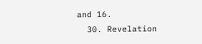and 16.
  30. Revelation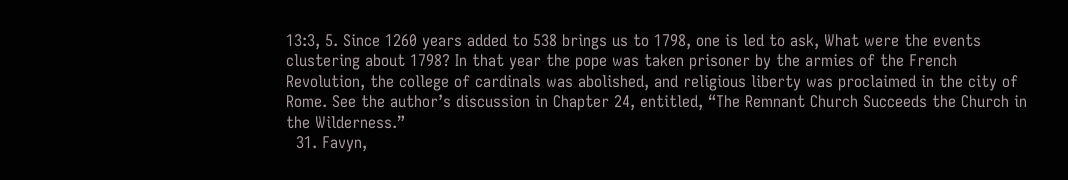13:3, 5. Since 1260 years added to 538 brings us to 1798, one is led to ask, What were the events clustering about 1798? In that year the pope was taken prisoner by the armies of the French Revolution, the college of cardinals was abolished, and religious liberty was proclaimed in the city of Rome. See the author’s discussion in Chapter 24, entitled, “The Remnant Church Succeeds the Church in the Wilderness.”
  31. Favyn,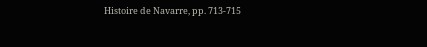Histoire de Navarre, pp. 713-715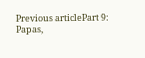Previous articlePart 9: Papas,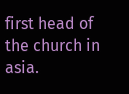first head of the church in asia.